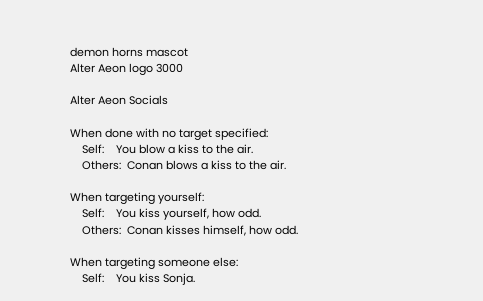demon horns mascot
Alter Aeon logo 3000

Alter Aeon Socials

When done with no target specified:
    Self:    You blow a kiss to the air.
    Others:  Conan blows a kiss to the air.

When targeting yourself:
    Self:    You kiss yourself, how odd.
    Others:  Conan kisses himself, how odd.

When targeting someone else:
    Self:    You kiss Sonja.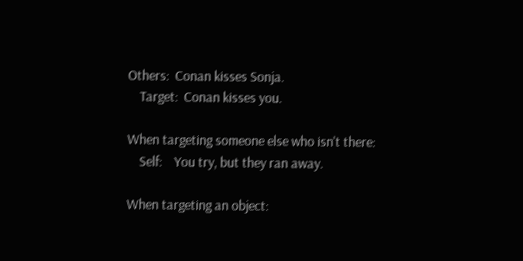Others:  Conan kisses Sonja.
    Target:  Conan kisses you.

When targeting someone else who isn't there:
    Self:    You try, but they ran away.

When targeting an object: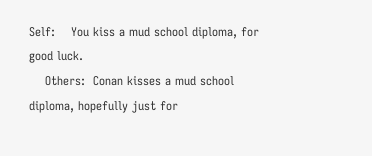Self:    You kiss a mud school diploma, for good luck.
    Others:  Conan kisses a mud school diploma, hopefully just for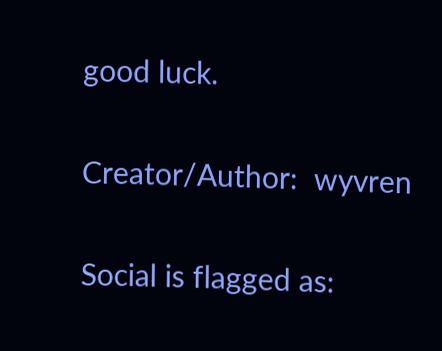good luck.

Creator/Author:  wyvren

Social is flagged as: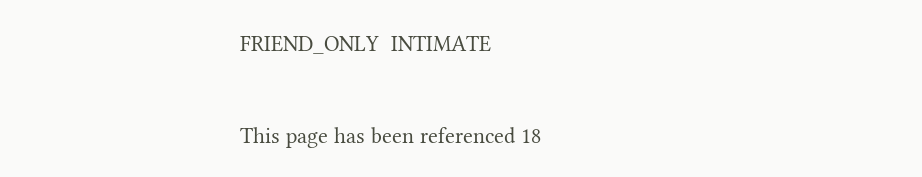FRIEND_ONLY  INTIMATE


This page has been referenced 18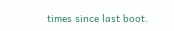times since last boot.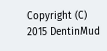Copyright (C) 2015 DentinMud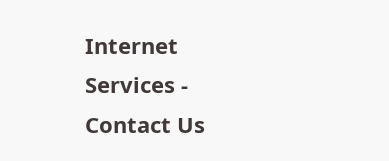Internet Services - Contact Us